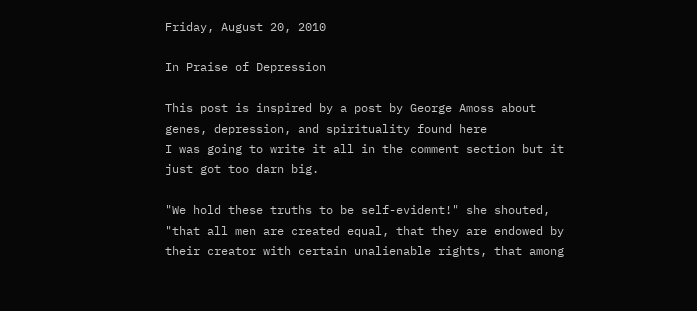Friday, August 20, 2010

In Praise of Depression

This post is inspired by a post by George Amoss about genes, depression, and spirituality found here
I was going to write it all in the comment section but it just got too darn big.

"We hold these truths to be self-evident!" she shouted, "that all men are created equal, that they are endowed by their creator with certain unalienable rights, that among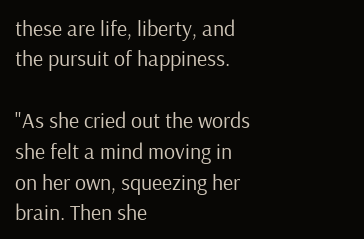these are life, liberty, and the pursuit of happiness.

"As she cried out the words she felt a mind moving in on her own, squeezing her brain. Then she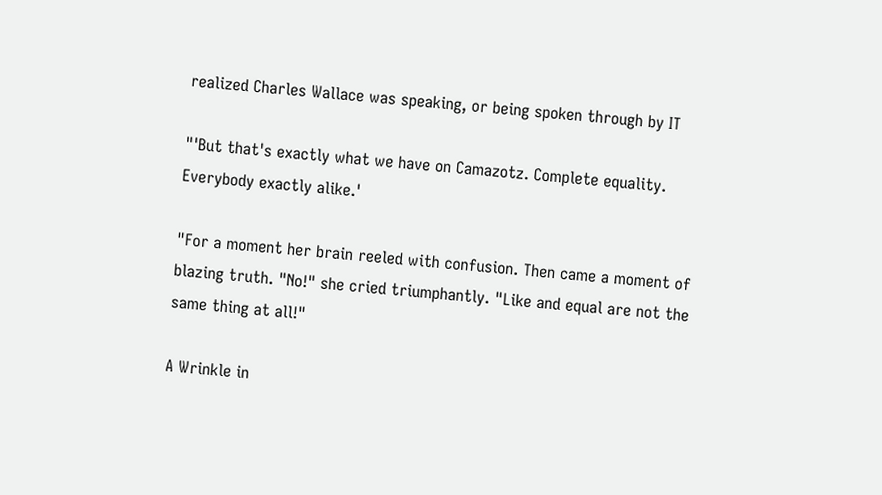realized Charles Wallace was speaking, or being spoken through by IT

"'But that's exactly what we have on Camazotz. Complete equality. Everybody exactly alike.'

"For a moment her brain reeled with confusion. Then came a moment of blazing truth. "No!" she cried triumphantly. "Like and equal are not the same thing at all!"

A Wrinkle in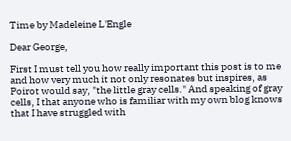Time by Madeleine L'Engle

Dear George,

First I must tell you how really important this post is to me and how very much it not only resonates but inspires, as Poirot would say, "the little gray cells." And speaking of gray cells, I that anyone who is familiar with my own blog knows that I have struggled with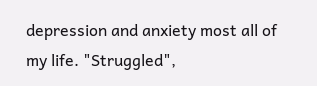depression and anxiety most all of my life. "Struggled",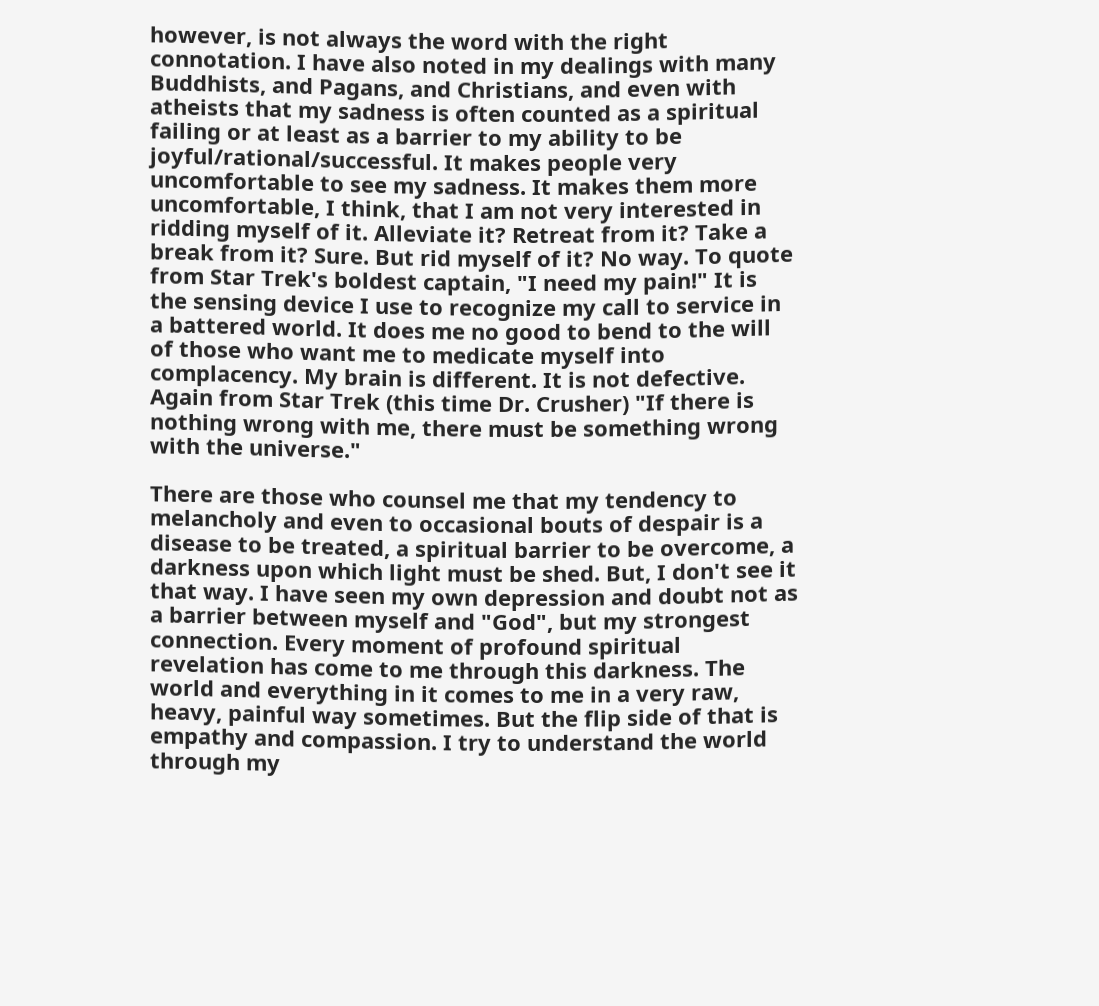however, is not always the word with the right connotation. I have also noted in my dealings with many Buddhists, and Pagans, and Christians, and even with atheists that my sadness is often counted as a spiritual failing or at least as a barrier to my ability to be joyful/rational/successful. It makes people very uncomfortable to see my sadness. It makes them more uncomfortable, I think, that I am not very interested in ridding myself of it. Alleviate it? Retreat from it? Take a break from it? Sure. But rid myself of it? No way. To quote from Star Trek's boldest captain, "I need my pain!" It is the sensing device I use to recognize my call to service in a battered world. It does me no good to bend to the will of those who want me to medicate myself into complacency. My brain is different. It is not defective. Again from Star Trek (this time Dr. Crusher) "If there is nothing wrong with me, there must be something wrong with the universe."

There are those who counsel me that my tendency to melancholy and even to occasional bouts of despair is a disease to be treated, a spiritual barrier to be overcome, a darkness upon which light must be shed. But, I don't see it that way. I have seen my own depression and doubt not as a barrier between myself and "God", but my strongest connection. Every moment of profound spiritual revelation has come to me through this darkness. The world and everything in it comes to me in a very raw, heavy, painful way sometimes. But the flip side of that is empathy and compassion. I try to understand the world through my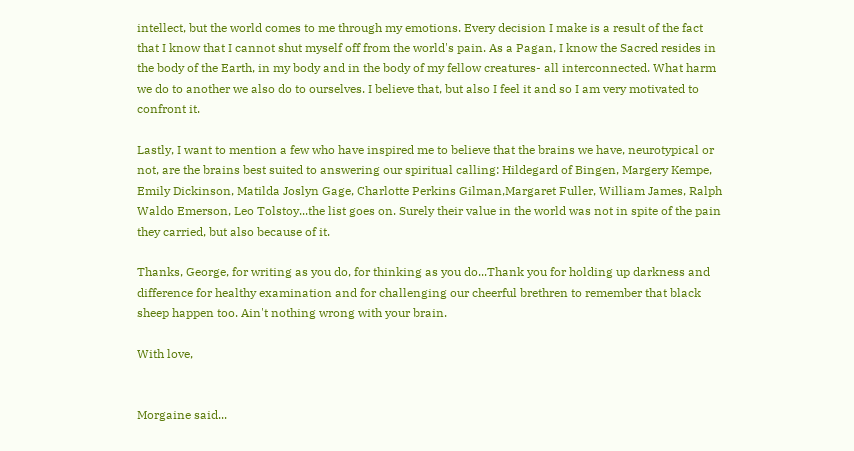intellect, but the world comes to me through my emotions. Every decision I make is a result of the fact that I know that I cannot shut myself off from the world's pain. As a Pagan, I know the Sacred resides in the body of the Earth, in my body and in the body of my fellow creatures- all interconnected. What harm we do to another we also do to ourselves. I believe that, but also I feel it and so I am very motivated to confront it.

Lastly, I want to mention a few who have inspired me to believe that the brains we have, neurotypical or not, are the brains best suited to answering our spiritual calling: Hildegard of Bingen, Margery Kempe, Emily Dickinson, Matilda Joslyn Gage, Charlotte Perkins Gilman,Margaret Fuller, William James, Ralph Waldo Emerson, Leo Tolstoy...the list goes on. Surely their value in the world was not in spite of the pain they carried, but also because of it.

Thanks, George, for writing as you do, for thinking as you do...Thank you for holding up darkness and difference for healthy examination and for challenging our cheerful brethren to remember that black sheep happen too. Ain't nothing wrong with your brain.

With love,


Morgaine said...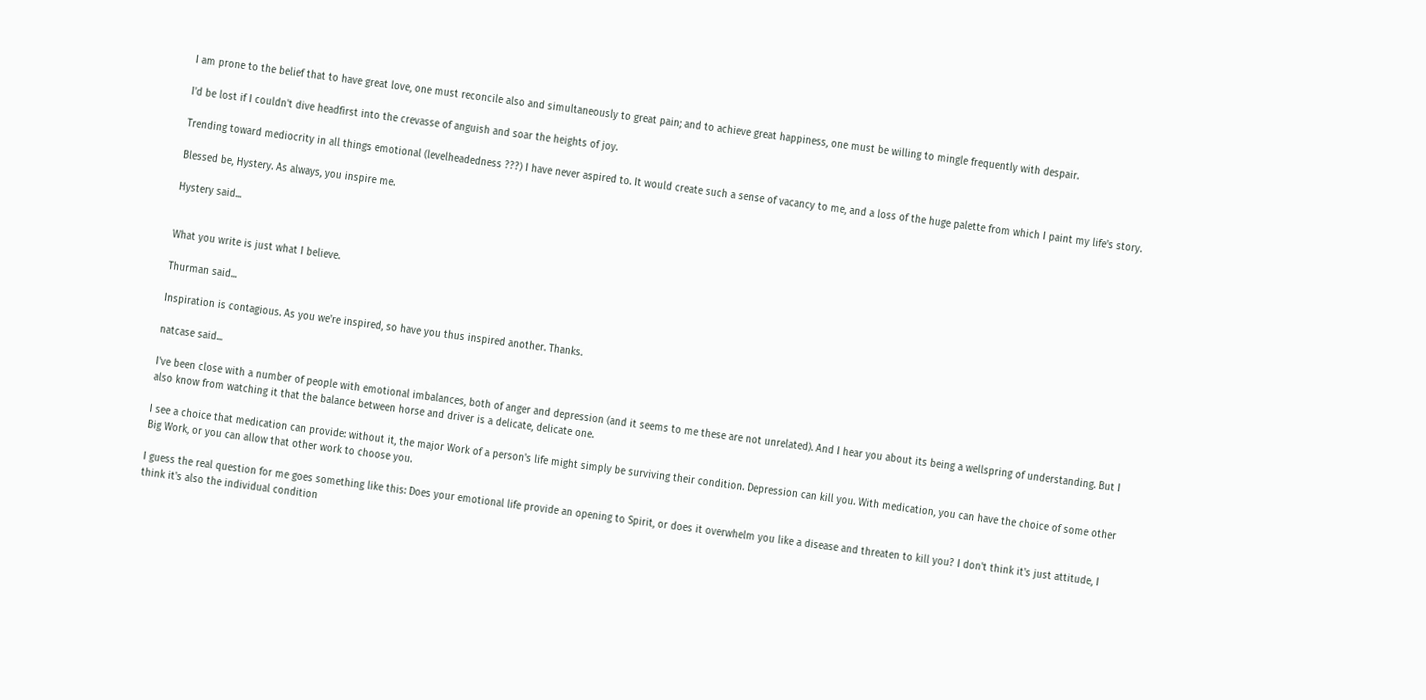I am prone to the belief that to have great love, one must reconcile also and simultaneously to great pain; and to achieve great happiness, one must be willing to mingle frequently with despair.

I'd be lost if I couldn't dive headfirst into the crevasse of anguish and soar the heights of joy.

Trending toward mediocrity in all things emotional (levelheadedness ???) I have never aspired to. It would create such a sense of vacancy to me, and a loss of the huge palette from which I paint my life's story.

Blessed be, Hystery. As always, you inspire me.

Hystery said...


What you write is just what I believe.

Thurman said...

Inspiration is contagious. As you we're inspired, so have you thus inspired another. Thanks.

natcase said...

I've been close with a number of people with emotional imbalances, both of anger and depression (and it seems to me these are not unrelated). And I hear you about its being a wellspring of understanding. But I also know from watching it that the balance between horse and driver is a delicate, delicate one.

I see a choice that medication can provide: without it, the major Work of a person's life might simply be surviving their condition. Depression can kill you. With medication, you can have the choice of some other Big Work, or you can allow that other work to choose you.

I guess the real question for me goes something like this: Does your emotional life provide an opening to Spirit, or does it overwhelm you like a disease and threaten to kill you? I don't think it's just attitude, I think it's also the individual condition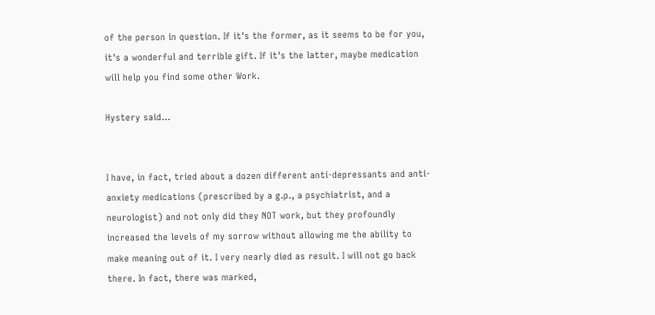of the person in question. If it's the former, as it seems to be for you, it's a wonderful and terrible gift. If it's the latter, maybe medication will help you find some other Work.

Hystery said...


I have, in fact, tried about a dozen different anti-depressants and anti-anxiety medications (prescribed by a g.p., a psychiatrist, and a neurologist) and not only did they NOT work, but they profoundly increased the levels of my sorrow without allowing me the ability to make meaning out of it. I very nearly died as result. I will not go back there. In fact, there was marked,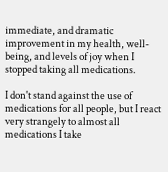immediate, and dramatic improvement in my health, well-being, and levels of joy when I stopped taking all medications.

I don't stand against the use of medications for all people, but I react very strangely to almost all medications I take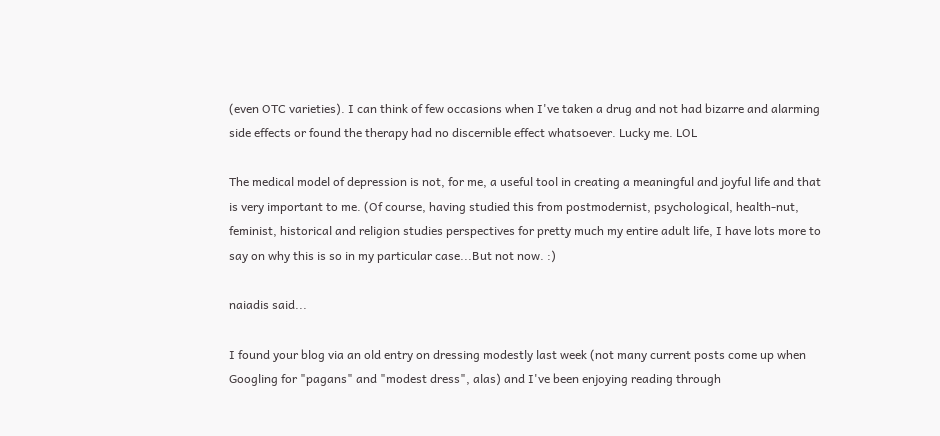(even OTC varieties). I can think of few occasions when I've taken a drug and not had bizarre and alarming side effects or found the therapy had no discernible effect whatsoever. Lucky me. LOL

The medical model of depression is not, for me, a useful tool in creating a meaningful and joyful life and that is very important to me. (Of course, having studied this from postmodernist, psychological, health-nut, feminist, historical and religion studies perspectives for pretty much my entire adult life, I have lots more to say on why this is so in my particular case...But not now. :)

naiadis said...

I found your blog via an old entry on dressing modestly last week (not many current posts come up when Googling for "pagans" and "modest dress", alas) and I've been enjoying reading through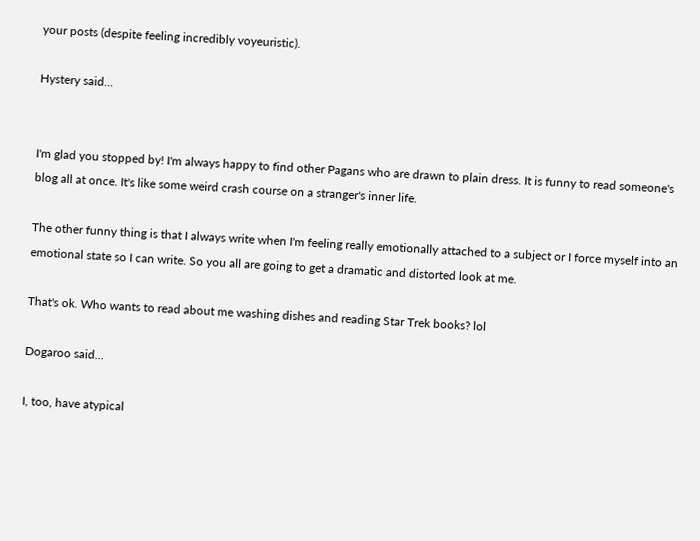your posts (despite feeling incredibly voyeuristic).

Hystery said...


I'm glad you stopped by! I'm always happy to find other Pagans who are drawn to plain dress. It is funny to read someone's blog all at once. It's like some weird crash course on a stranger's inner life.

The other funny thing is that I always write when I'm feeling really emotionally attached to a subject or I force myself into an emotional state so I can write. So you all are going to get a dramatic and distorted look at me.

That's ok. Who wants to read about me washing dishes and reading Star Trek books? lol

Dogaroo said...

I, too, have atypical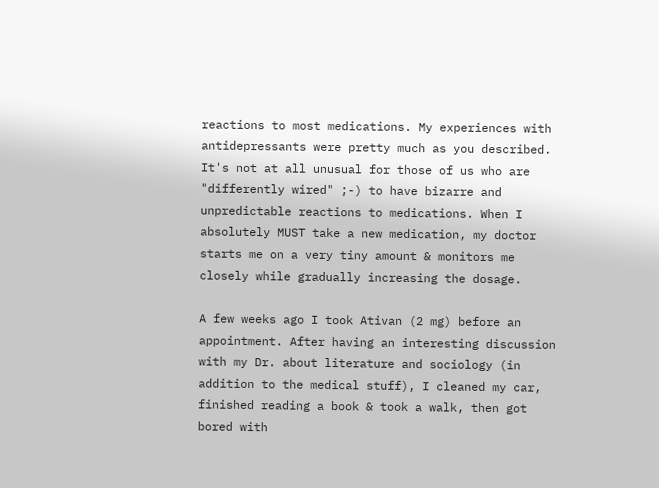reactions to most medications. My experiences with antidepressants were pretty much as you described. It's not at all unusual for those of us who are "differently wired" ;-) to have bizarre and unpredictable reactions to medications. When I absolutely MUST take a new medication, my doctor starts me on a very tiny amount & monitors me closely while gradually increasing the dosage.

A few weeks ago I took Ativan (2 mg) before an appointment. After having an interesting discussion with my Dr. about literature and sociology (in addition to the medical stuff), I cleaned my car, finished reading a book & took a walk, then got bored with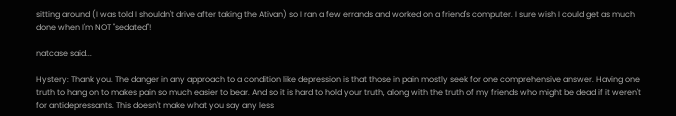sitting around (I was told I shouldn't drive after taking the Ativan) so I ran a few errands and worked on a friend's computer. I sure wish I could get as much done when I'm NOT "sedated"!

natcase said...

Hystery: Thank you. The danger in any approach to a condition like depression is that those in pain mostly seek for one comprehensive answer. Having one truth to hang on to makes pain so much easier to bear. And so it is hard to hold your truth, along with the truth of my friends who might be dead if it weren't for antidepressants. This doesn't make what you say any less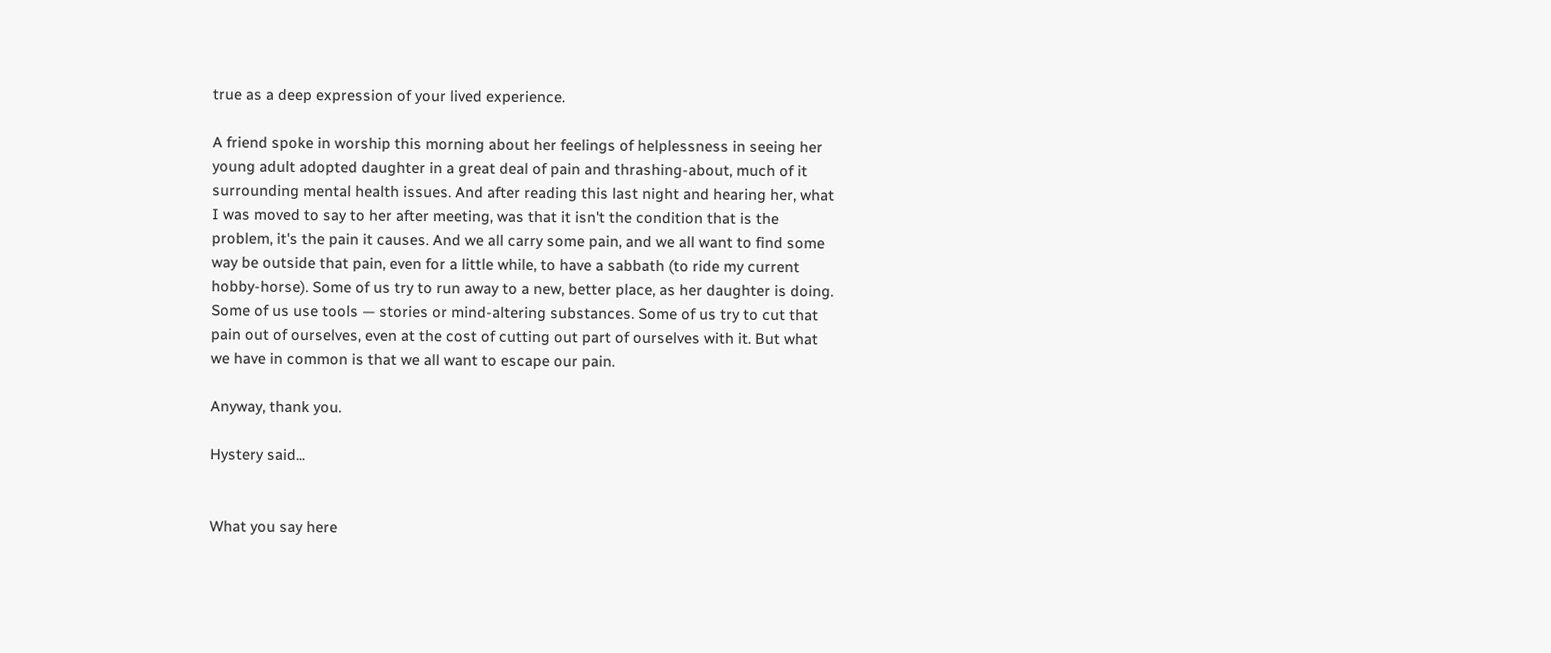true as a deep expression of your lived experience.

A friend spoke in worship this morning about her feelings of helplessness in seeing her young adult adopted daughter in a great deal of pain and thrashing-about, much of it surrounding mental health issues. And after reading this last night and hearing her, what I was moved to say to her after meeting, was that it isn't the condition that is the problem, it's the pain it causes. And we all carry some pain, and we all want to find some way be outside that pain, even for a little while, to have a sabbath (to ride my current hobby-horse). Some of us try to run away to a new, better place, as her daughter is doing. Some of us use tools — stories or mind-altering substances. Some of us try to cut that pain out of ourselves, even at the cost of cutting out part of ourselves with it. But what we have in common is that we all want to escape our pain.

Anyway, thank you.

Hystery said...


What you say here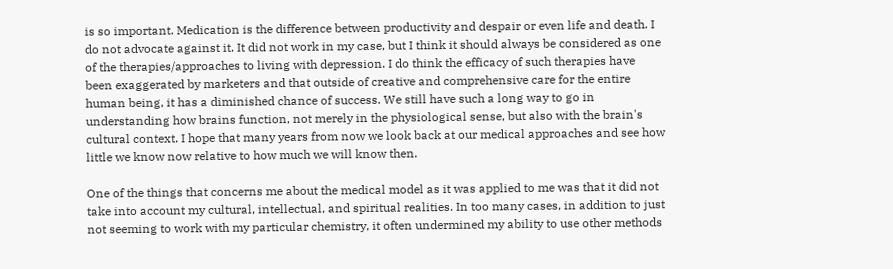is so important. Medication is the difference between productivity and despair or even life and death. I do not advocate against it. It did not work in my case, but I think it should always be considered as one of the therapies/approaches to living with depression. I do think the efficacy of such therapies have been exaggerated by marketers and that outside of creative and comprehensive care for the entire human being, it has a diminished chance of success. We still have such a long way to go in understanding how brains function, not merely in the physiological sense, but also with the brain's cultural context. I hope that many years from now we look back at our medical approaches and see how little we know now relative to how much we will know then.

One of the things that concerns me about the medical model as it was applied to me was that it did not take into account my cultural, intellectual, and spiritual realities. In too many cases, in addition to just not seeming to work with my particular chemistry, it often undermined my ability to use other methods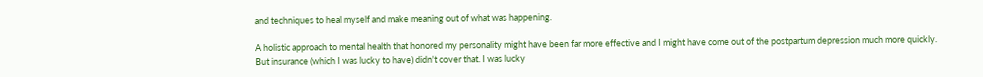and techniques to heal myself and make meaning out of what was happening.

A holistic approach to mental health that honored my personality might have been far more effective and I might have come out of the postpartum depression much more quickly. But insurance (which I was lucky to have) didn't cover that. I was lucky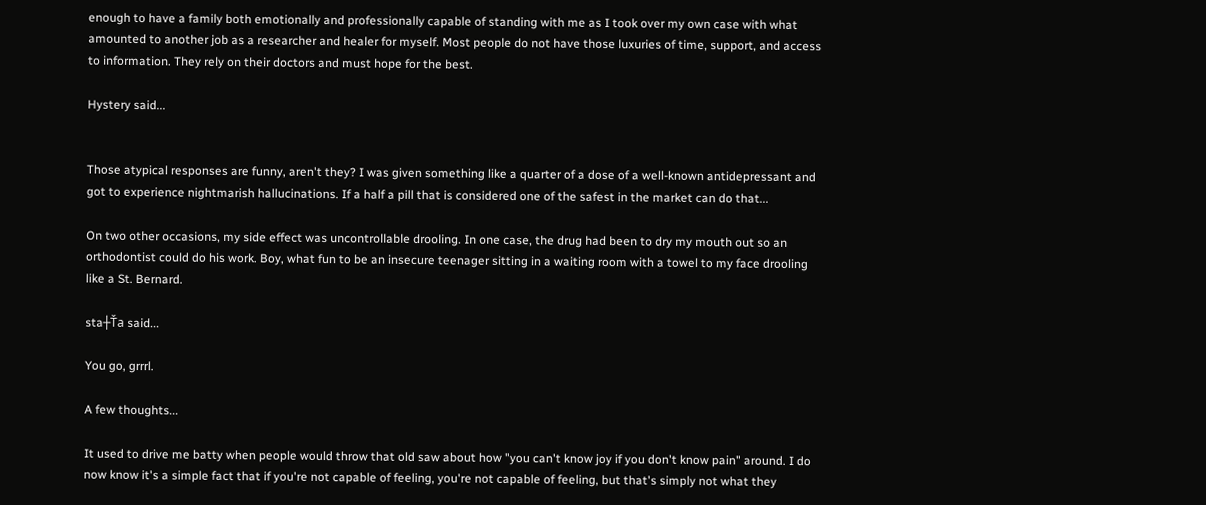enough to have a family both emotionally and professionally capable of standing with me as I took over my own case with what amounted to another job as a researcher and healer for myself. Most people do not have those luxuries of time, support, and access to information. They rely on their doctors and must hope for the best.

Hystery said...


Those atypical responses are funny, aren't they? I was given something like a quarter of a dose of a well-known antidepressant and got to experience nightmarish hallucinations. If a half a pill that is considered one of the safest in the market can do that...

On two other occasions, my side effect was uncontrollable drooling. In one case, the drug had been to dry my mouth out so an orthodontist could do his work. Boy, what fun to be an insecure teenager sitting in a waiting room with a towel to my face drooling like a St. Bernard.

sta┼Ťa said...

You go, grrrl.

A few thoughts...

It used to drive me batty when people would throw that old saw about how "you can't know joy if you don't know pain" around. I do now know it's a simple fact that if you're not capable of feeling, you're not capable of feeling, but that's simply not what they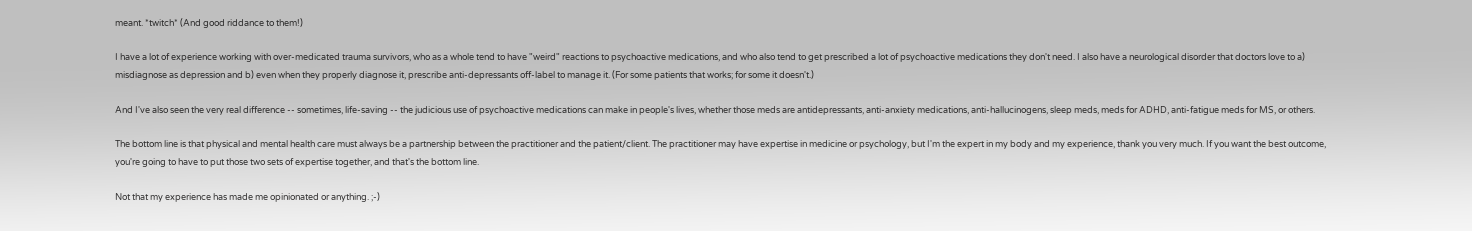meant. *twitch* (And good riddance to them!)

I have a lot of experience working with over-medicated trauma survivors, who as a whole tend to have "weird" reactions to psychoactive medications, and who also tend to get prescribed a lot of psychoactive medications they don't need. I also have a neurological disorder that doctors love to a) misdiagnose as depression and b) even when they properly diagnose it, prescribe anti-depressants off-label to manage it. (For some patients that works; for some it doesn't.)

And I've also seen the very real difference -- sometimes, life-saving -- the judicious use of psychoactive medications can make in people's lives, whether those meds are antidepressants, anti-anxiety medications, anti-hallucinogens, sleep meds, meds for ADHD, anti-fatigue meds for MS, or others.

The bottom line is that physical and mental health care must always be a partnership between the practitioner and the patient/client. The practitioner may have expertise in medicine or psychology, but I'm the expert in my body and my experience, thank you very much. If you want the best outcome, you're going to have to put those two sets of expertise together, and that's the bottom line.

Not that my experience has made me opinionated or anything. ;-)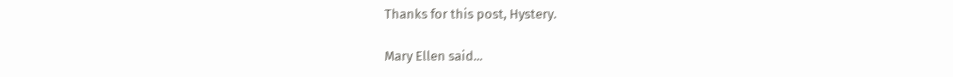Thanks for this post, Hystery.

Mary Ellen said...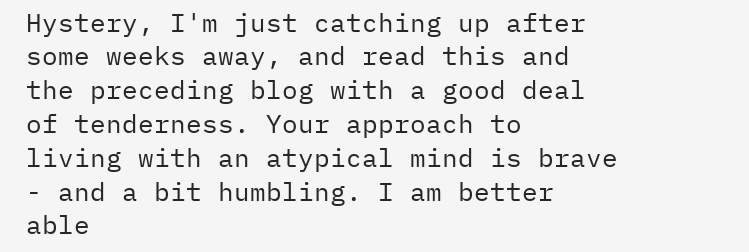Hystery, I'm just catching up after some weeks away, and read this and the preceding blog with a good deal of tenderness. Your approach to living with an atypical mind is brave - and a bit humbling. I am better able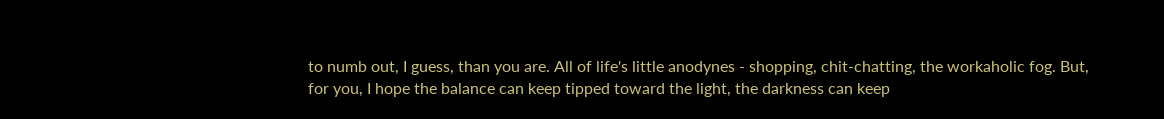to numb out, I guess, than you are. All of life's little anodynes - shopping, chit-chatting, the workaholic fog. But, for you, I hope the balance can keep tipped toward the light, the darkness can keep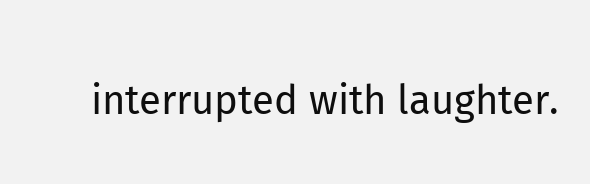interrupted with laughter.